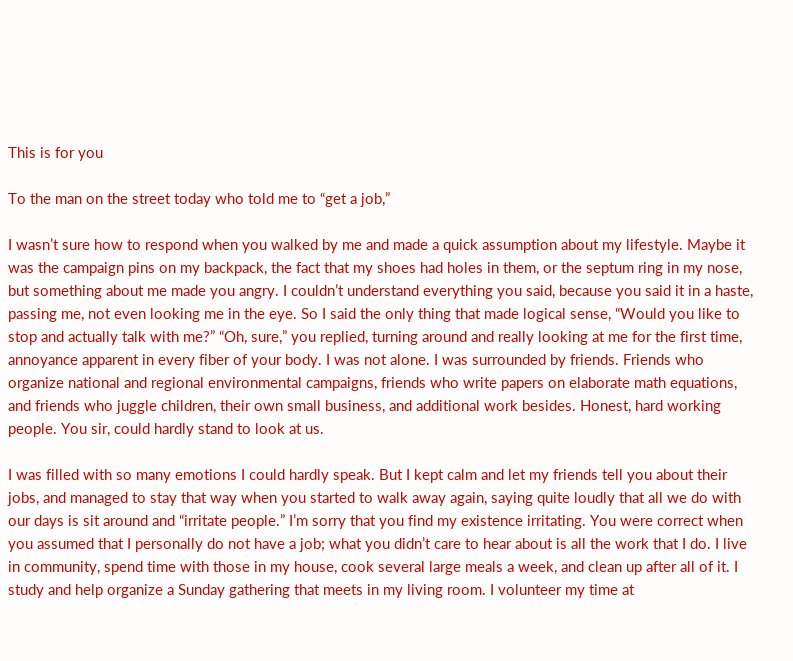This is for you

To the man on the street today who told me to “get a job,”

I wasn’t sure how to respond when you walked by me and made a quick assumption about my lifestyle. Maybe it was the campaign pins on my backpack, the fact that my shoes had holes in them, or the septum ring in my nose, but something about me made you angry. I couldn’t understand everything you said, because you said it in a haste, passing me, not even looking me in the eye. So I said the only thing that made logical sense, “Would you like to stop and actually talk with me?” “Oh, sure,” you replied, turning around and really looking at me for the first time, annoyance apparent in every fiber of your body. I was not alone. I was surrounded by friends. Friends who organize national and regional environmental campaigns, friends who write papers on elaborate math equations, and friends who juggle children, their own small business, and additional work besides. Honest, hard working people. You sir, could hardly stand to look at us.

I was filled with so many emotions I could hardly speak. But I kept calm and let my friends tell you about their jobs, and managed to stay that way when you started to walk away again, saying quite loudly that all we do with our days is sit around and “irritate people.” I’m sorry that you find my existence irritating. You were correct when you assumed that I personally do not have a job; what you didn’t care to hear about is all the work that I do. I live in community, spend time with those in my house, cook several large meals a week, and clean up after all of it. I study and help organize a Sunday gathering that meets in my living room. I volunteer my time at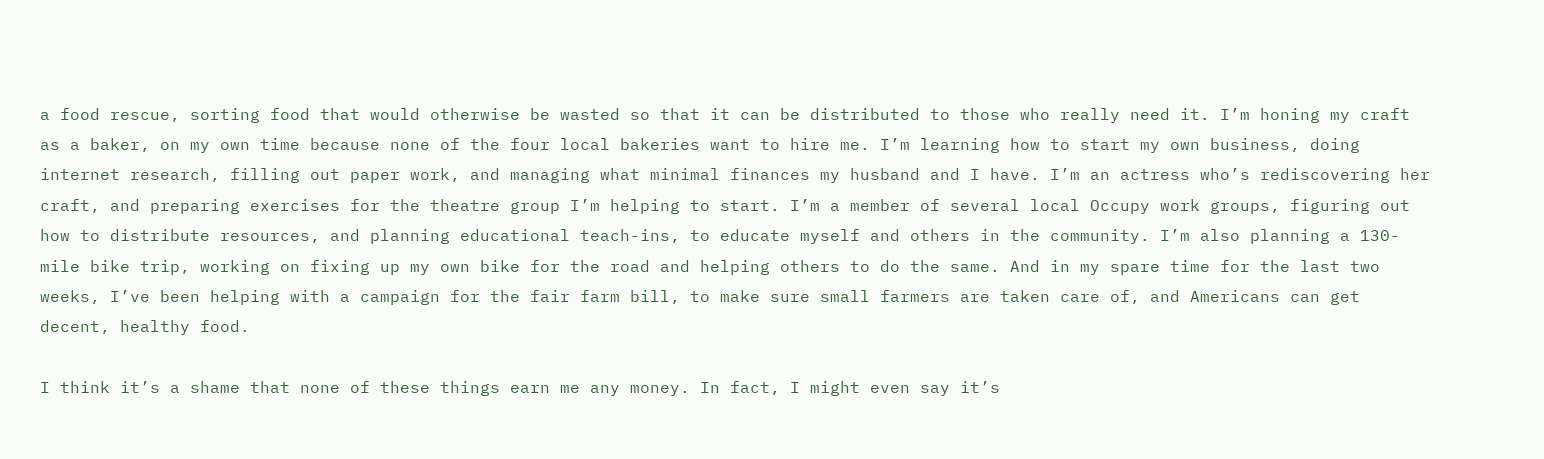a food rescue, sorting food that would otherwise be wasted so that it can be distributed to those who really need it. I’m honing my craft as a baker, on my own time because none of the four local bakeries want to hire me. I’m learning how to start my own business, doing internet research, filling out paper work, and managing what minimal finances my husband and I have. I’m an actress who’s rediscovering her craft, and preparing exercises for the theatre group I’m helping to start. I’m a member of several local Occupy work groups, figuring out how to distribute resources, and planning educational teach-ins, to educate myself and others in the community. I’m also planning a 130-mile bike trip, working on fixing up my own bike for the road and helping others to do the same. And in my spare time for the last two weeks, I’ve been helping with a campaign for the fair farm bill, to make sure small farmers are taken care of, and Americans can get decent, healthy food.

I think it’s a shame that none of these things earn me any money. In fact, I might even say it’s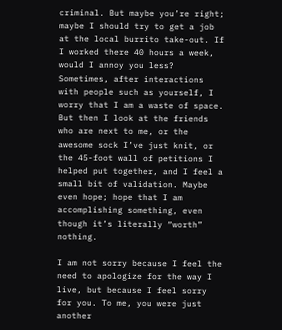criminal. But maybe you’re right; maybe I should try to get a job at the local burrito take-out. If I worked there 40 hours a week, would I annoy you less? Sometimes, after interactions with people such as yourself, I worry that I am a waste of space. But then I look at the friends who are next to me, or the awesome sock I’ve just knit, or the 45-foot wall of petitions I helped put together, and I feel a small bit of validation. Maybe even hope; hope that I am accomplishing something, even though it’s literally “worth” nothing.

I am not sorry because I feel the need to apologize for the way I live, but because I feel sorry for you. To me, you were just another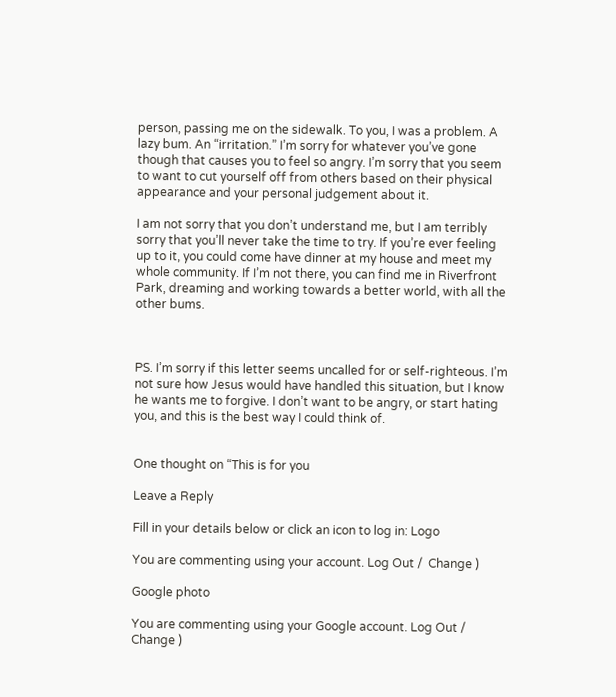person, passing me on the sidewalk. To you, I was a problem. A lazy bum. An “irritation.” I’m sorry for whatever you’ve gone though that causes you to feel so angry. I’m sorry that you seem to want to cut yourself off from others based on their physical appearance and your personal judgement about it.

I am not sorry that you don’t understand me, but I am terribly sorry that you’ll never take the time to try. If you’re ever feeling up to it, you could come have dinner at my house and meet my whole community. If I’m not there, you can find me in Riverfront Park, dreaming and working towards a better world, with all the other bums.



PS. I’m sorry if this letter seems uncalled for or self-righteous. I’m not sure how Jesus would have handled this situation, but I know he wants me to forgive. I don’t want to be angry, or start hating you, and this is the best way I could think of.


One thought on “This is for you

Leave a Reply

Fill in your details below or click an icon to log in: Logo

You are commenting using your account. Log Out /  Change )

Google photo

You are commenting using your Google account. Log Out /  Change )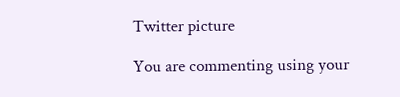Twitter picture

You are commenting using your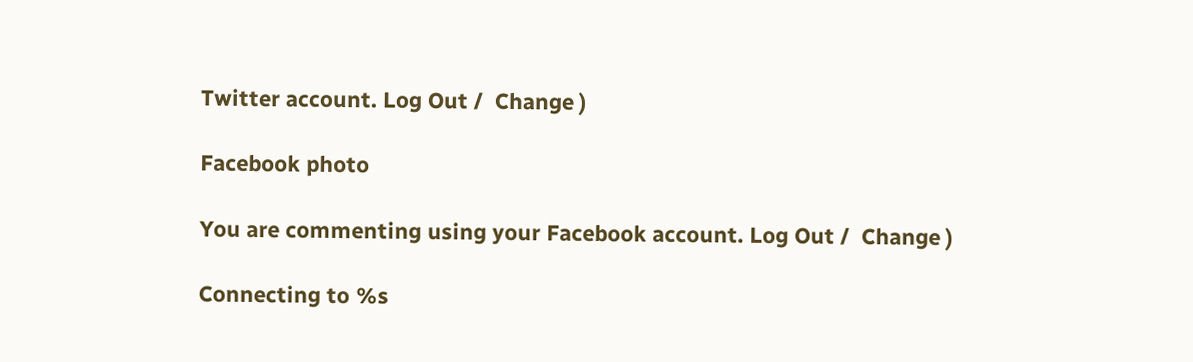Twitter account. Log Out /  Change )

Facebook photo

You are commenting using your Facebook account. Log Out /  Change )

Connecting to %s